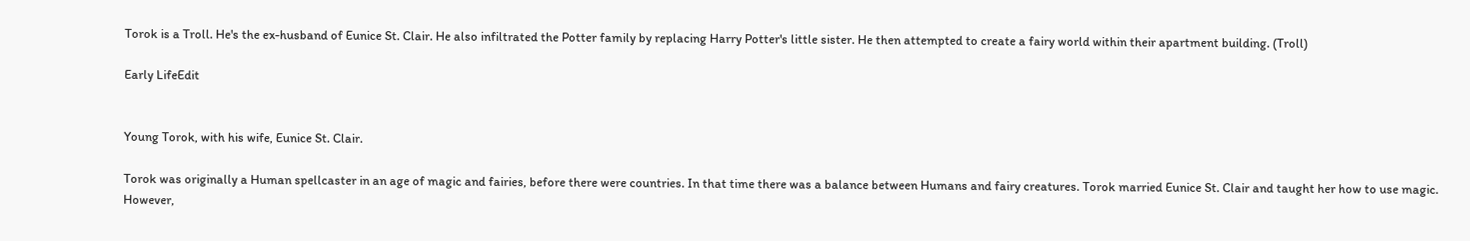Torok is a Troll. He's the ex-husband of Eunice St. Clair. He also infiltrated the Potter family by replacing Harry Potter's little sister. He then attempted to create a fairy world within their apartment building. (Troll)

Early LifeEdit


Young Torok, with his wife, Eunice St. Clair.

Torok was originally a Human spellcaster in an age of magic and fairies, before there were countries. In that time there was a balance between Humans and fairy creatures. Torok married Eunice St. Clair and taught her how to use magic. However,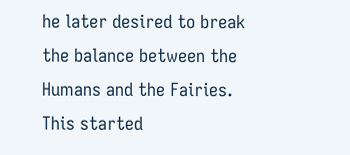he later desired to break the balance between the Humans and the Fairies. This started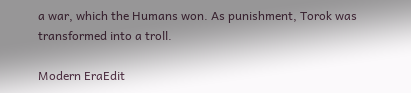a war, which the Humans won. As punishment, Torok was transformed into a troll.

Modern EraEdit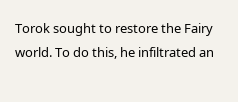Torok sought to restore the Fairy world. To do this, he infiltrated an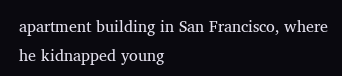apartment building in San Francisco, where he kidnapped young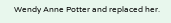Wendy Anne Potter and replaced her.